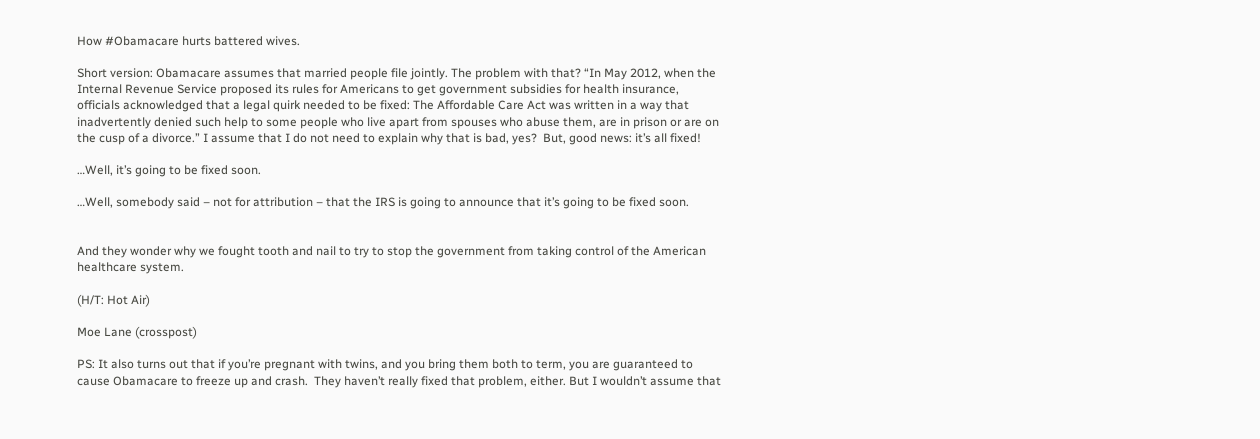How #Obamacare hurts battered wives.

Short version: Obamacare assumes that married people file jointly. The problem with that? “In May 2012, when the Internal Revenue Service proposed its rules for Americans to get government subsidies for health insurance, officials acknowledged that a legal quirk needed to be fixed: The Affordable Care Act was written in a way that inadvertently denied such help to some people who live apart from spouses who abuse them, are in prison or are on the cusp of a divorce.” I assume that I do not need to explain why that is bad, yes?  But, good news: it’s all fixed!

…Well, it’s going to be fixed soon.

…Well, somebody said – not for attribution – that the IRS is going to announce that it’s going to be fixed soon.


And they wonder why we fought tooth and nail to try to stop the government from taking control of the American healthcare system.

(H/T: Hot Air)

Moe Lane (crosspost)

PS: It also turns out that if you’re pregnant with twins, and you bring them both to term, you are guaranteed to cause Obamacare to freeze up and crash.  They haven’t really fixed that problem, either. But I wouldn’t assume that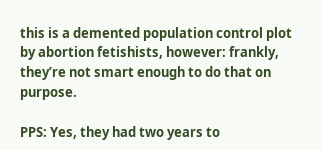this is a demented population control plot by abortion fetishists, however: frankly, they’re not smart enough to do that on purpose.

PPS: Yes, they had two years to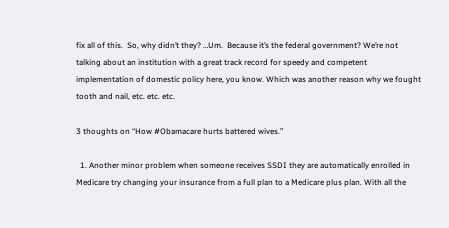fix all of this.  So, why didn’t they? …Um.  Because it’s the federal government? We’re not talking about an institution with a great track record for speedy and competent implementation of domestic policy here, you know. Which was another reason why we fought tooth and nail, etc. etc. etc.

3 thoughts on “How #Obamacare hurts battered wives.”

  1. Another minor problem when someone receives SSDI they are automatically enrolled in Medicare try changing your insurance from a full plan to a Medicare plus plan. With all the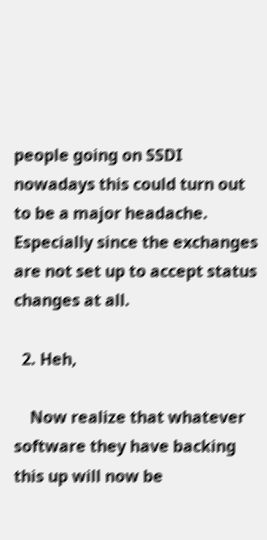people going on SSDI nowadays this could turn out to be a major headache. Especially since the exchanges are not set up to accept status changes at all.

  2. Heh,

    Now realize that whatever software they have backing this up will now be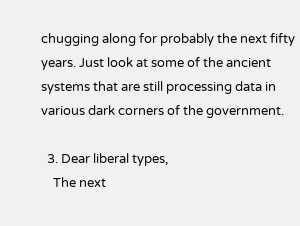chugging along for probably the next fifty years. Just look at some of the ancient systems that are still processing data in various dark corners of the government.

  3. Dear liberal types,
    The next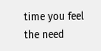time you feel the need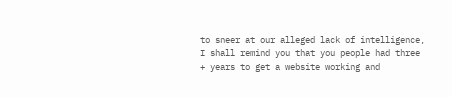to sneer at our alleged lack of intelligence, I shall remind you that you people had three + years to get a website working and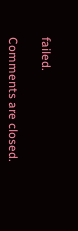failed.

Comments are closed.